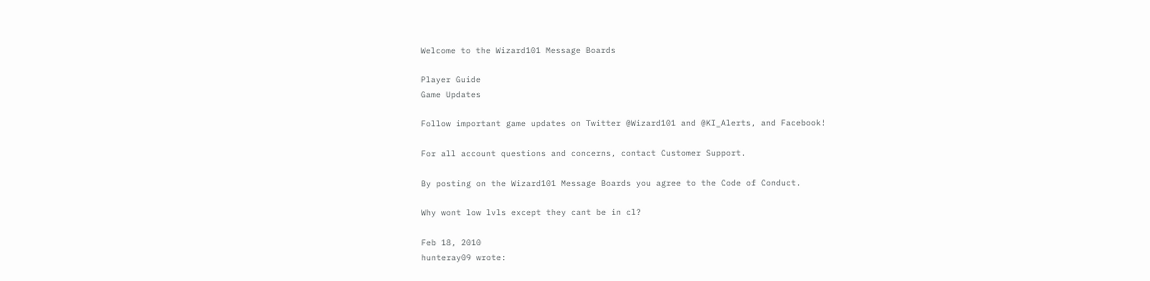Welcome to the Wizard101 Message Boards

Player Guide
Game Updates

Follow important game updates on Twitter @Wizard101 and @KI_Alerts, and Facebook!

For all account questions and concerns, contact Customer Support.

By posting on the Wizard101 Message Boards you agree to the Code of Conduct.

Why wont low lvls except they cant be in cl?

Feb 18, 2010
hunteray09 wrote: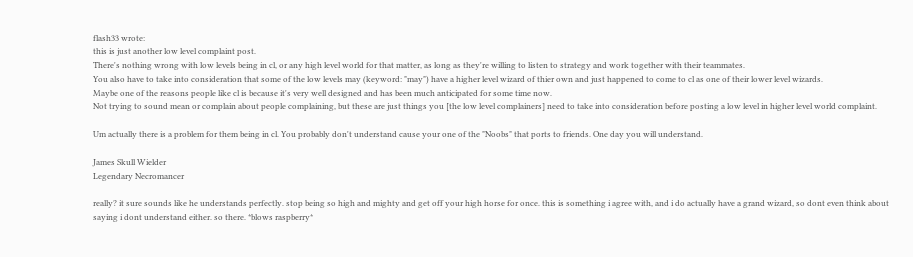flash33 wrote:
this is just another low level complaint post.
There's nothing wrong with low levels being in cl, or any high level world for that matter, as long as they're willing to listen to strategy and work together with their teammates.
You also have to take into consideration that some of the low levels may (keyword: "may") have a higher level wizard of thier own and just happened to come to cl as one of their lower level wizards.
Maybe one of the reasons people like cl is because it's very well designed and has been much anticipated for some time now.
Not trying to sound mean or complain about people complaining, but these are just things you [the low level complainers] need to take into consideration before posting a low level in higher level world complaint.

Um actually there is a problem for them being in cl. You probably don't understand cause your one of the "Noobs" that ports to friends. One day you will understand.

James Skull Wielder
Legendary Necromancer

really? it sure sounds like he understands perfectly. stop being so high and mighty and get off your high horse for once. this is something i agree with, and i do actually have a grand wizard, so dont even think about saying i dont understand either. so there. *blows raspberry*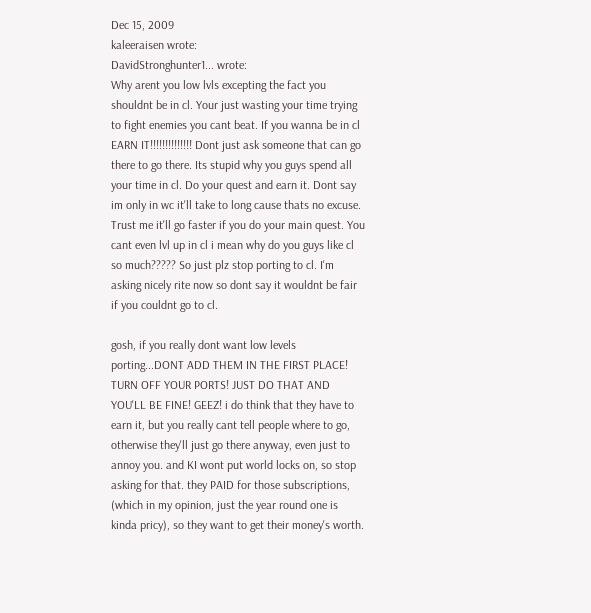Dec 15, 2009
kaleeraisen wrote:
DavidStronghunter1... wrote:
Why arent you low lvls excepting the fact you shouldnt be in cl. Your just wasting your time trying to fight enemies you cant beat. If you wanna be in cl EARN IT!!!!!!!!!!!!!! Dont just ask someone that can go there to go there. Its stupid why you guys spend all your time in cl. Do your quest and earn it. Dont say im only in wc it'll take to long cause thats no excuse. Trust me it'll go faster if you do your main quest. You cant even lvl up in cl i mean why do you guys like cl so much????? So just plz stop porting to cl. I'm asking nicely rite now so dont say it wouldnt be fair if you couldnt go to cl.

gosh, if you really dont want low levels porting...DONT ADD THEM IN THE FIRST PLACE! TURN OFF YOUR PORTS! JUST DO THAT AND YOU'LL BE FINE! GEEZ! i do think that they have to earn it, but you really cant tell people where to go, otherwise they'll just go there anyway, even just to annoy you. and KI wont put world locks on, so stop asking for that. they PAID for those subscriptions, (which in my opinion, just the year round one is kinda pricy), so they want to get their money's worth.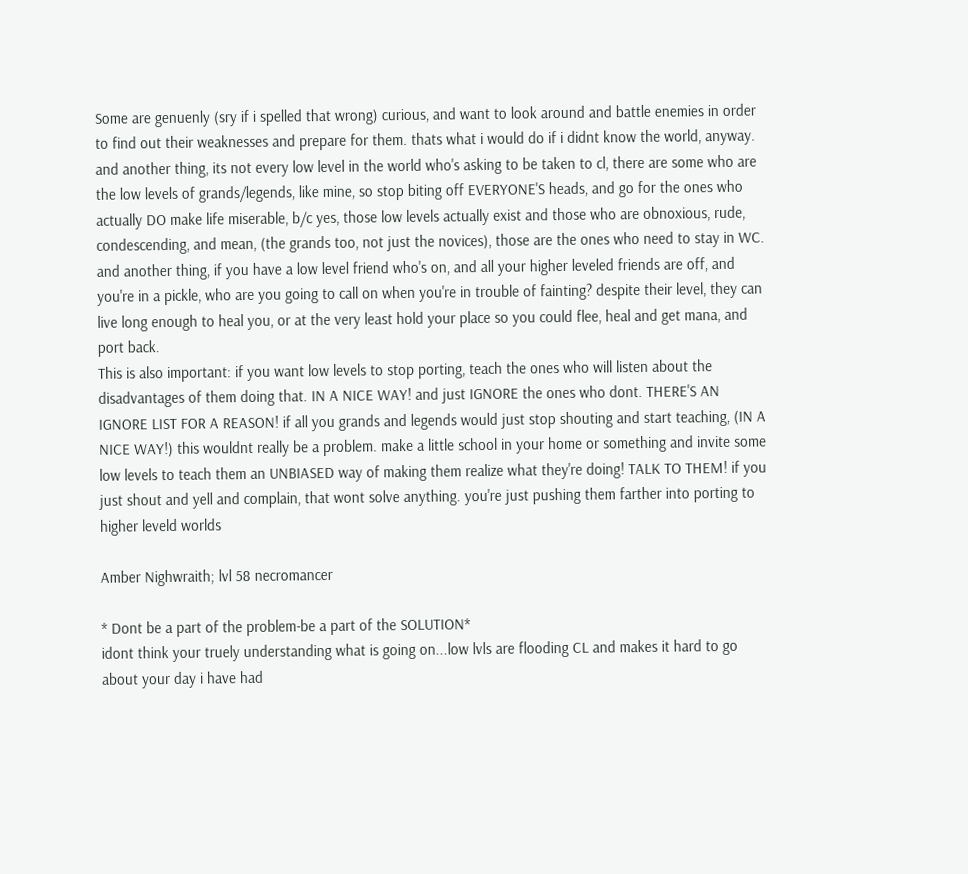Some are genuenly (sry if i spelled that wrong) curious, and want to look around and battle enemies in order to find out their weaknesses and prepare for them. thats what i would do if i didnt know the world, anyway. and another thing, its not every low level in the world who's asking to be taken to cl, there are some who are the low levels of grands/legends, like mine, so stop biting off EVERYONE'S heads, and go for the ones who actually DO make life miserable, b/c yes, those low levels actually exist and those who are obnoxious, rude, condescending, and mean, (the grands too, not just the novices), those are the ones who need to stay in WC. and another thing, if you have a low level friend who's on, and all your higher leveled friends are off, and you're in a pickle, who are you going to call on when you're in trouble of fainting? despite their level, they can live long enough to heal you, or at the very least hold your place so you could flee, heal and get mana, and port back.
This is also important: if you want low levels to stop porting, teach the ones who will listen about the disadvantages of them doing that. IN A NICE WAY! and just IGNORE the ones who dont. THERE'S AN IGNORE LIST FOR A REASON! if all you grands and legends would just stop shouting and start teaching, (IN A NICE WAY!) this wouldnt really be a problem. make a little school in your home or something and invite some low levels to teach them an UNBIASED way of making them realize what they're doing! TALK TO THEM! if you just shout and yell and complain, that wont solve anything. you're just pushing them farther into porting to higher leveld worlds

Amber Nighwraith; lvl 58 necromancer

* Dont be a part of the problem-be a part of the SOLUTION*
idont think your truely understanding what is going on...low lvls are flooding CL and makes it hard to go about your day i have had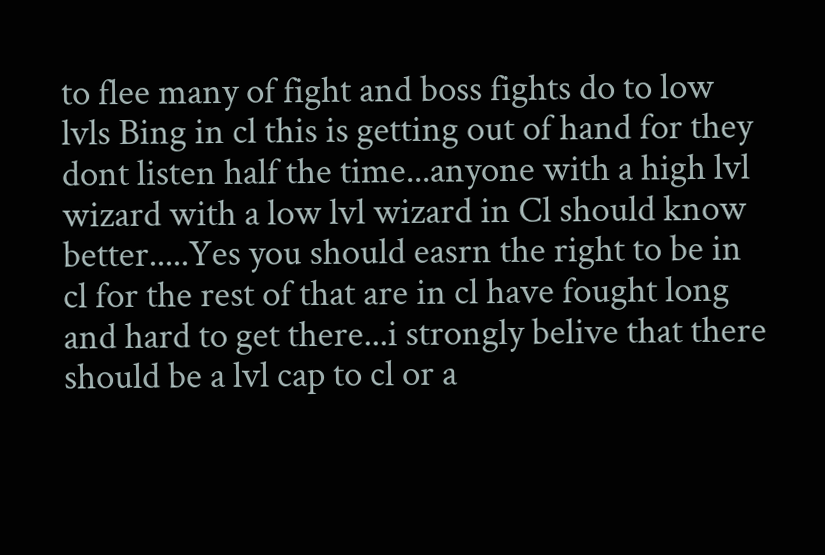to flee many of fight and boss fights do to low lvls Bing in cl this is getting out of hand for they dont listen half the time...anyone with a high lvl wizard with a low lvl wizard in Cl should know better.....Yes you should easrn the right to be in cl for the rest of that are in cl have fought long and hard to get there...i strongly belive that there should be a lvl cap to cl or a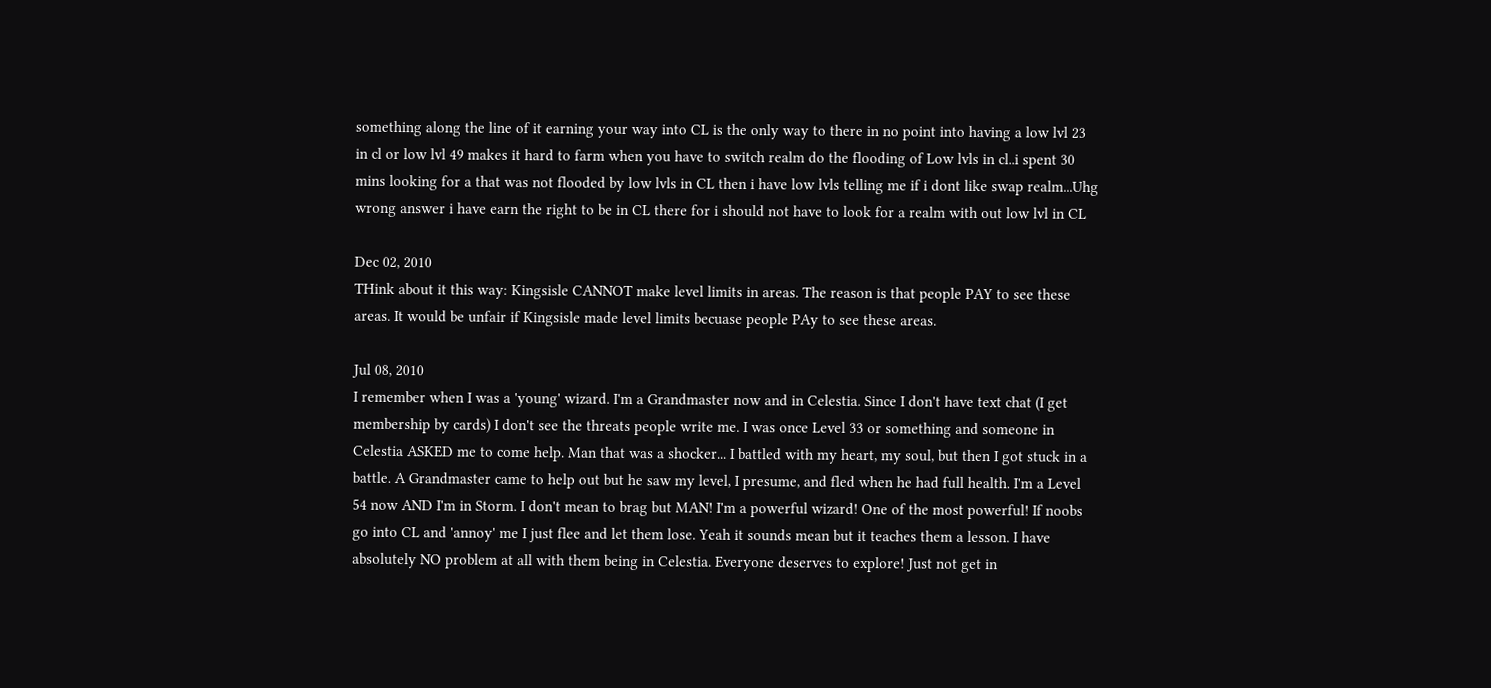something along the line of it earning your way into CL is the only way to there in no point into having a low lvl 23 in cl or low lvl 49 makes it hard to farm when you have to switch realm do the flooding of Low lvls in cl..i spent 30 mins looking for a that was not flooded by low lvls in CL then i have low lvls telling me if i dont like swap realm...Uhg wrong answer i have earn the right to be in CL there for i should not have to look for a realm with out low lvl in CL

Dec 02, 2010
THink about it this way: Kingsisle CANNOT make level limits in areas. The reason is that people PAY to see these areas. It would be unfair if Kingsisle made level limits becuase people PAy to see these areas.

Jul 08, 2010
I remember when I was a 'young' wizard. I'm a Grandmaster now and in Celestia. Since I don't have text chat (I get membership by cards) I don't see the threats people write me. I was once Level 33 or something and someone in Celestia ASKED me to come help. Man that was a shocker... I battled with my heart, my soul, but then I got stuck in a battle. A Grandmaster came to help out but he saw my level, I presume, and fled when he had full health. I'm a Level 54 now AND I'm in Storm. I don't mean to brag but MAN! I'm a powerful wizard! One of the most powerful! If noobs go into CL and 'annoy' me I just flee and let them lose. Yeah it sounds mean but it teaches them a lesson. I have absolutely NO problem at all with them being in Celestia. Everyone deserves to explore! Just not get in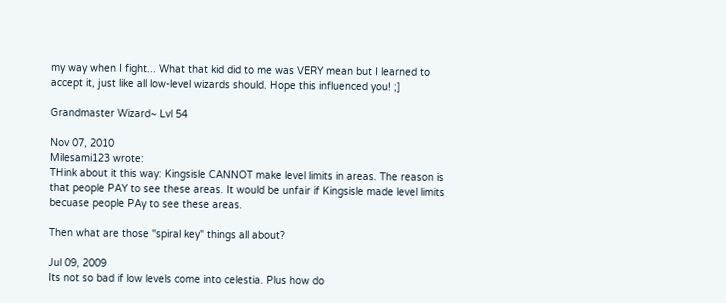my way when I fight... What that kid did to me was VERY mean but I learned to accept it, just like all low-level wizards should. Hope this influenced you! ;]

Grandmaster Wizard~ Lvl 54

Nov 07, 2010
Milesami123 wrote:
THink about it this way: Kingsisle CANNOT make level limits in areas. The reason is that people PAY to see these areas. It would be unfair if Kingsisle made level limits becuase people PAy to see these areas.

Then what are those "spiral key" things all about?

Jul 09, 2009
Its not so bad if low levels come into celestia. Plus how do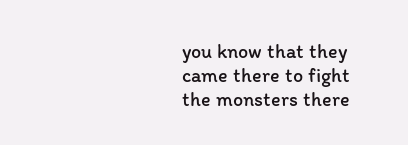you know that they came there to fight the monsters there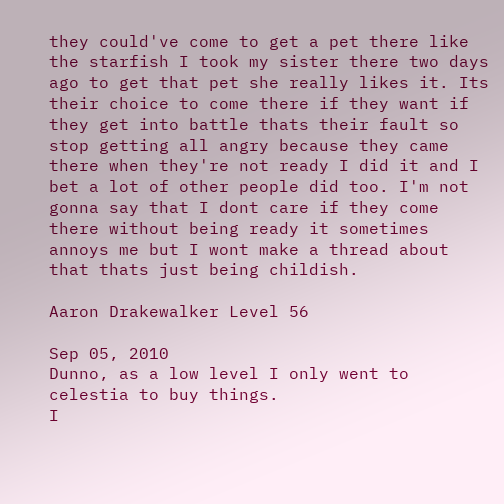they could've come to get a pet there like the starfish I took my sister there two days ago to get that pet she really likes it. Its their choice to come there if they want if they get into battle thats their fault so stop getting all angry because they came there when they're not ready I did it and I bet a lot of other people did too. I'm not gonna say that I dont care if they come there without being ready it sometimes annoys me but I wont make a thread about that thats just being childish.

Aaron Drakewalker Level 56

Sep 05, 2010
Dunno, as a low level I only went to celestia to buy things.
I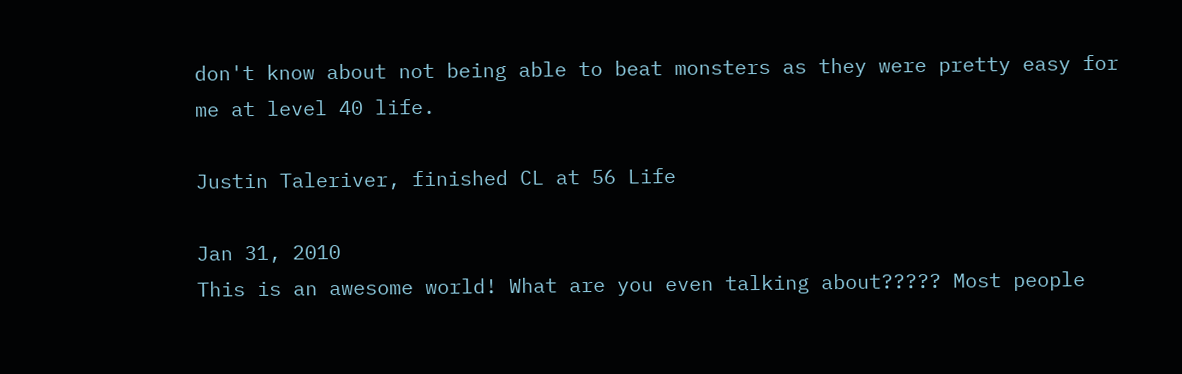don't know about not being able to beat monsters as they were pretty easy for me at level 40 life.

Justin Taleriver, finished CL at 56 Life

Jan 31, 2010
This is an awesome world! What are you even talking about????? Most people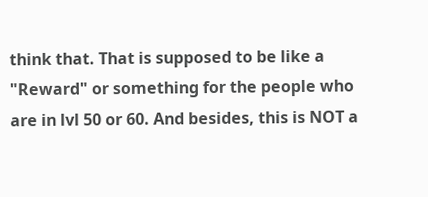think that. That is supposed to be like a "Reward" or something for the people who are in lvl 50 or 60. And besides, this is NOT a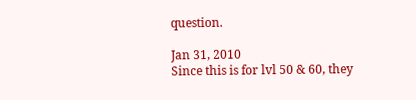question.

Jan 31, 2010
Since this is for lvl 50 & 60, they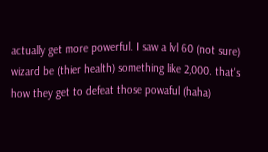actually get more powerful. I saw a lvl 60 (not sure) wizard be (thier health) something like 2,000. that's how they get to defeat those powaful (haha)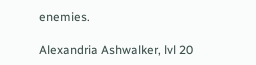enemies.

Alexandria Ashwalker, lvl 20